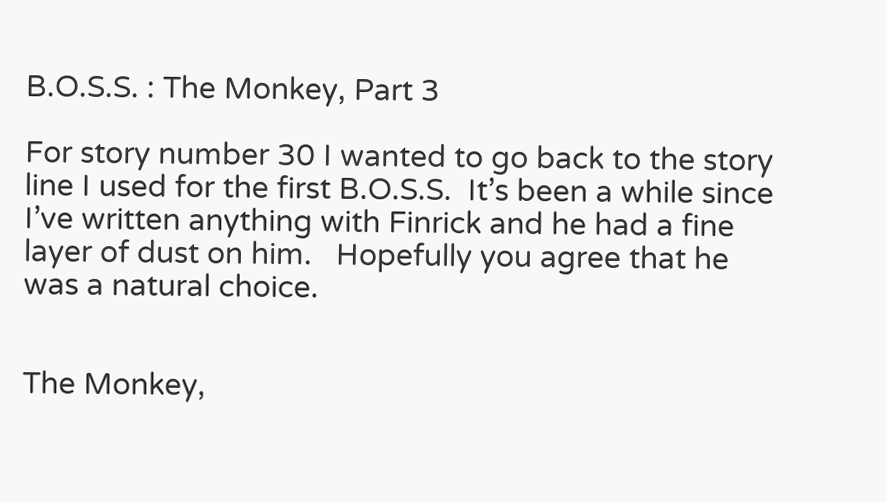B.O.S.S. : The Monkey, Part 3

For story number 30 I wanted to go back to the story line I used for the first B.O.S.S.  It’s been a while since I’ve written anything with Finrick and he had a fine layer of dust on him.   Hopefully you agree that he was a natural choice.


The Monkey,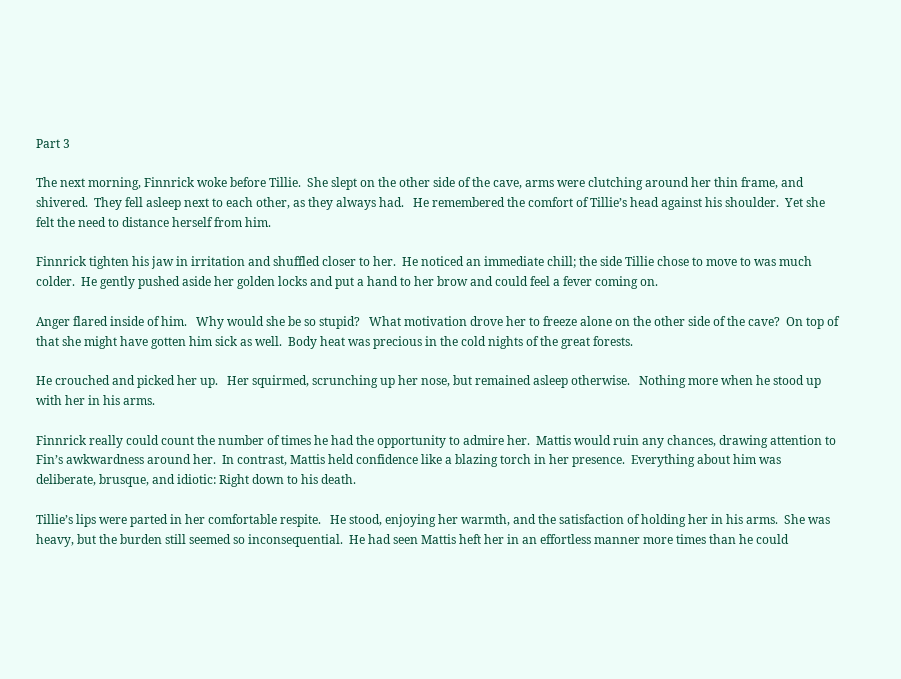Part 3

The next morning, Finnrick woke before Tillie.  She slept on the other side of the cave, arms were clutching around her thin frame, and shivered.  They fell asleep next to each other, as they always had.   He remembered the comfort of Tillie’s head against his shoulder.  Yet she felt the need to distance herself from him.

Finnrick tighten his jaw in irritation and shuffled closer to her.  He noticed an immediate chill; the side Tillie chose to move to was much colder.  He gently pushed aside her golden locks and put a hand to her brow and could feel a fever coming on.

Anger flared inside of him.   Why would she be so stupid?   What motivation drove her to freeze alone on the other side of the cave?  On top of that she might have gotten him sick as well.  Body heat was precious in the cold nights of the great forests.

He crouched and picked her up.   Her squirmed, scrunching up her nose, but remained asleep otherwise.   Nothing more when he stood up with her in his arms.

Finnrick really could count the number of times he had the opportunity to admire her.  Mattis would ruin any chances, drawing attention to Fin’s awkwardness around her.  In contrast, Mattis held confidence like a blazing torch in her presence.  Everything about him was deliberate, brusque, and idiotic: Right down to his death.

Tillie’s lips were parted in her comfortable respite.   He stood, enjoying her warmth, and the satisfaction of holding her in his arms.  She was heavy, but the burden still seemed so inconsequential.  He had seen Mattis heft her in an effortless manner more times than he could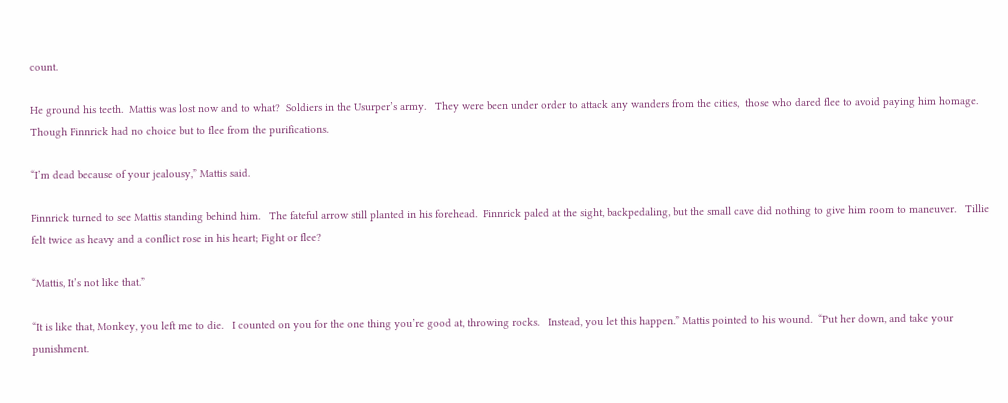count.

He ground his teeth.  Mattis was lost now and to what?  Soldiers in the Usurper’s army.   They were been under order to attack any wanders from the cities,  those who dared flee to avoid paying him homage.  Though Finnrick had no choice but to flee from the purifications.

“I’m dead because of your jealousy,” Mattis said.

Finnrick turned to see Mattis standing behind him.   The fateful arrow still planted in his forehead.  Finnrick paled at the sight, backpedaling, but the small cave did nothing to give him room to maneuver.   Tillie felt twice as heavy and a conflict rose in his heart; Fight or flee?

“Mattis, It’s not like that.”

“It is like that, Monkey, you left me to die.   I counted on you for the one thing you’re good at, throwing rocks.   Instead, you let this happen.” Mattis pointed to his wound.  “Put her down, and take your punishment.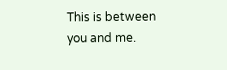This is between you and me.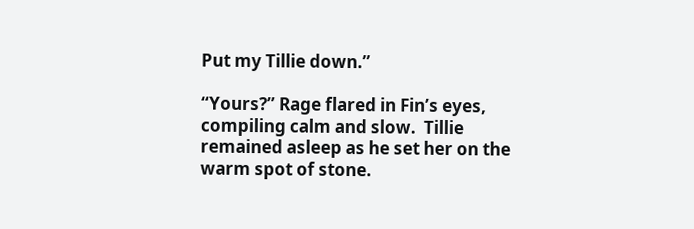Put my Tillie down.”

“Yours?” Rage flared in Fin’s eyes, compiling calm and slow.  Tillie remained asleep as he set her on the warm spot of stone.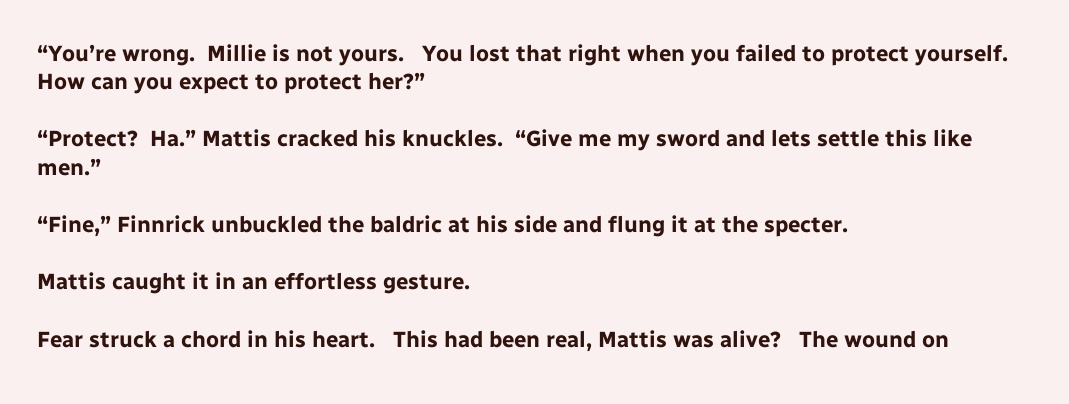“You’re wrong.  Millie is not yours.   You lost that right when you failed to protect yourself.  How can you expect to protect her?”

“Protect?  Ha.” Mattis cracked his knuckles.  “Give me my sword and lets settle this like men.”

“Fine,” Finnrick unbuckled the baldric at his side and flung it at the specter.

Mattis caught it in an effortless gesture.

Fear struck a chord in his heart.   This had been real, Mattis was alive?   The wound on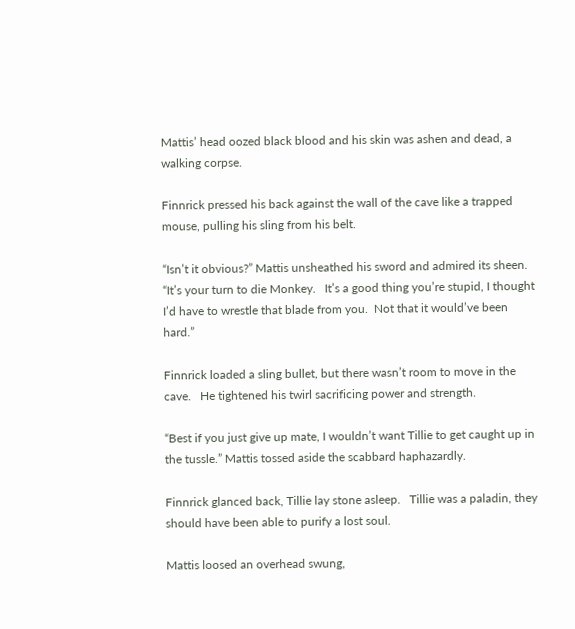Mattis’ head oozed black blood and his skin was ashen and dead, a walking corpse.

Finnrick pressed his back against the wall of the cave like a trapped mouse, pulling his sling from his belt.

“Isn’t it obvious?” Mattis unsheathed his sword and admired its sheen.   “It’s your turn to die Monkey.   It’s a good thing you’re stupid, I thought I’d have to wrestle that blade from you.  Not that it would’ve been hard.”

Finnrick loaded a sling bullet, but there wasn’t room to move in the cave.   He tightened his twirl sacrificing power and strength.

“Best if you just give up mate, I wouldn’t want Tillie to get caught up in the tussle.” Mattis tossed aside the scabbard haphazardly.

Finnrick glanced back, Tillie lay stone asleep.   Tillie was a paladin, they should have been able to purify a lost soul.

Mattis loosed an overhead swung,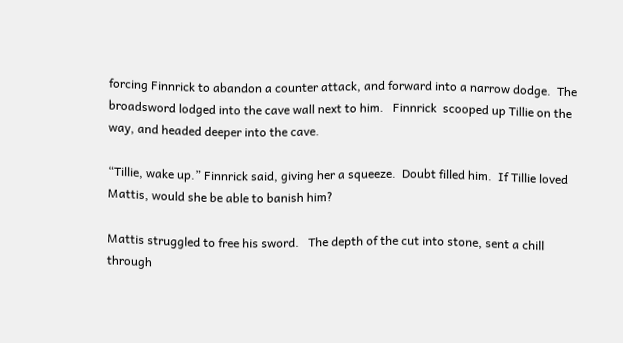forcing Finnrick to abandon a counter attack, and forward into a narrow dodge.  The broadsword lodged into the cave wall next to him.   Finnrick  scooped up Tillie on the way, and headed deeper into the cave.

“Tillie, wake up.” Finnrick said, giving her a squeeze.  Doubt filled him.  If Tillie loved Mattis, would she be able to banish him?

Mattis struggled to free his sword.   The depth of the cut into stone, sent a chill through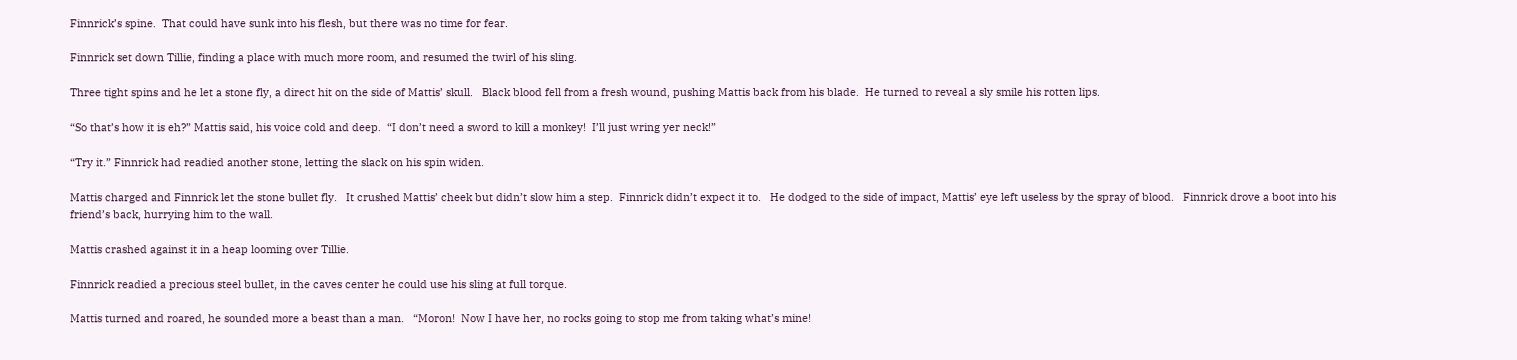Finnrick’s spine.  That could have sunk into his flesh, but there was no time for fear.

Finnrick set down Tillie, finding a place with much more room, and resumed the twirl of his sling.

Three tight spins and he let a stone fly, a direct hit on the side of Mattis’ skull.   Black blood fell from a fresh wound, pushing Mattis back from his blade.  He turned to reveal a sly smile his rotten lips.

“So that’s how it is eh?” Mattis said, his voice cold and deep.  “I don’t need a sword to kill a monkey!  I’ll just wring yer neck!”

“Try it.” Finnrick had readied another stone, letting the slack on his spin widen.

Mattis charged and Finnrick let the stone bullet fly.   It crushed Mattis’ cheek but didn’t slow him a step.  Finnrick didn’t expect it to.   He dodged to the side of impact, Mattis’ eye left useless by the spray of blood.   Finnrick drove a boot into his friend’s back, hurrying him to the wall.

Mattis crashed against it in a heap looming over Tillie.

Finnrick readied a precious steel bullet, in the caves center he could use his sling at full torque.

Mattis turned and roared, he sounded more a beast than a man.   “Moron!  Now I have her, no rocks going to stop me from taking what’s mine!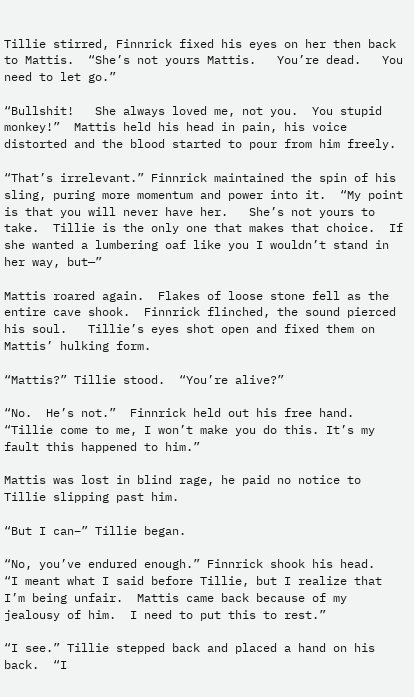Tillie stirred, Finnrick fixed his eyes on her then back to Mattis.  “She’s not yours Mattis.   You’re dead.   You need to let go.”

“Bullshit!   She always loved me, not you.  You stupid monkey!”  Mattis held his head in pain, his voice distorted and the blood started to pour from him freely.

“That’s irrelevant.” Finnrick maintained the spin of his sling, puring more momentum and power into it.  “My point is that you will never have her.   She’s not yours to take.  Tillie is the only one that makes that choice.  If she wanted a lumbering oaf like you I wouldn’t stand in her way, but—”

Mattis roared again.  Flakes of loose stone fell as the entire cave shook.  Finnrick flinched, the sound pierced his soul.   Tillie’s eyes shot open and fixed them on Mattis’ hulking form.

“Mattis?” Tillie stood.  “You’re alive?”

“No.  He’s not.”  Finnrick held out his free hand.  “Tillie come to me, I won’t make you do this. It’s my fault this happened to him.”

Mattis was lost in blind rage, he paid no notice to Tillie slipping past him.

“But I can–” Tillie began.

“No, you’ve endured enough.” Finnrick shook his head.   “I meant what I said before Tillie, but I realize that I’m being unfair.  Mattis came back because of my jealousy of him.  I need to put this to rest.”

“I see.” Tillie stepped back and placed a hand on his back.  “I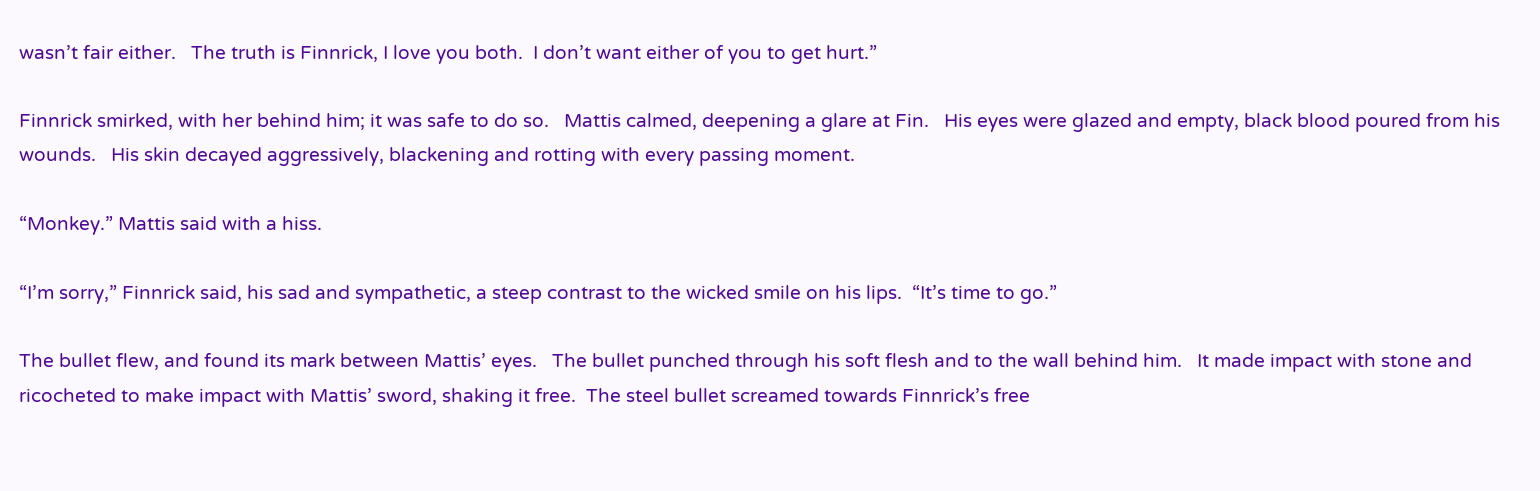wasn’t fair either.   The truth is Finnrick, I love you both.  I don’t want either of you to get hurt.”

Finnrick smirked, with her behind him; it was safe to do so.   Mattis calmed, deepening a glare at Fin.   His eyes were glazed and empty, black blood poured from his wounds.   His skin decayed aggressively, blackening and rotting with every passing moment.

“Monkey.” Mattis said with a hiss.

“I’m sorry,” Finnrick said, his sad and sympathetic, a steep contrast to the wicked smile on his lips.  “It’s time to go.”

The bullet flew, and found its mark between Mattis’ eyes.   The bullet punched through his soft flesh and to the wall behind him.   It made impact with stone and ricocheted to make impact with Mattis’ sword, shaking it free.  The steel bullet screamed towards Finnrick’s free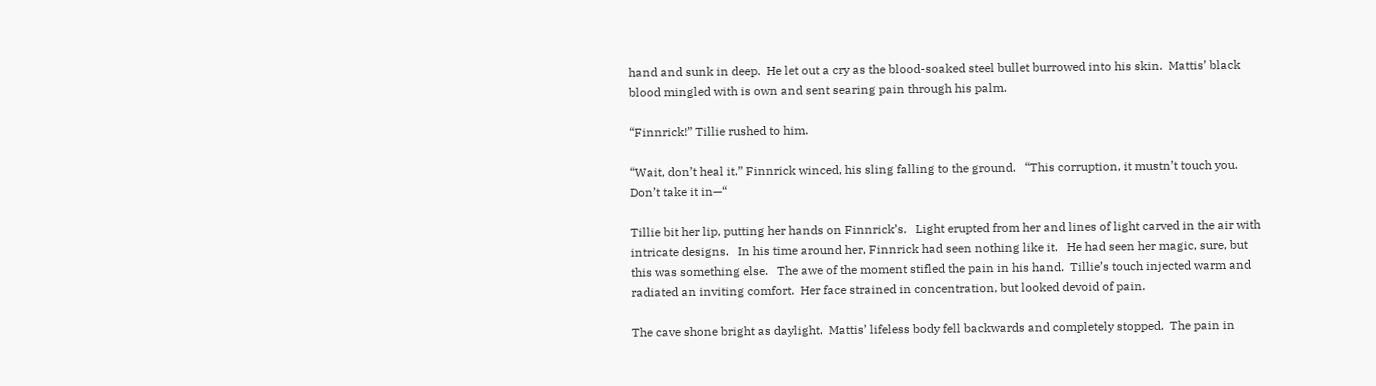hand and sunk in deep.  He let out a cry as the blood-soaked steel bullet burrowed into his skin.  Mattis’ black blood mingled with is own and sent searing pain through his palm.

“Finnrick!” Tillie rushed to him.

“Wait, don’t heal it.” Finnrick winced, his sling falling to the ground.   “This corruption, it mustn’t touch you.  Don’t take it in—“

Tillie bit her lip, putting her hands on Finnrick’s.   Light erupted from her and lines of light carved in the air with intricate designs.   In his time around her, Finnrick had seen nothing like it.   He had seen her magic, sure, but this was something else.   The awe of the moment stifled the pain in his hand.  Tillie’s touch injected warm and radiated an inviting comfort.  Her face strained in concentration, but looked devoid of pain.

The cave shone bright as daylight.  Mattis’ lifeless body fell backwards and completely stopped.  The pain in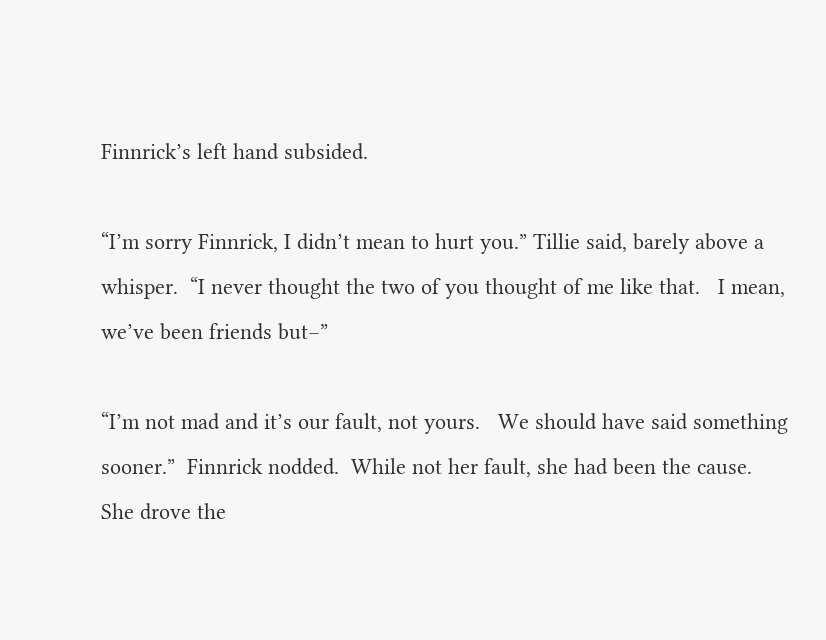Finnrick’s left hand subsided.

“I’m sorry Finnrick, I didn’t mean to hurt you.” Tillie said, barely above a whisper.  “I never thought the two of you thought of me like that.   I mean, we’ve been friends but–”

“I’m not mad and it’s our fault, not yours.   We should have said something sooner.”  Finnrick nodded.  While not her fault, she had been the cause.   She drove the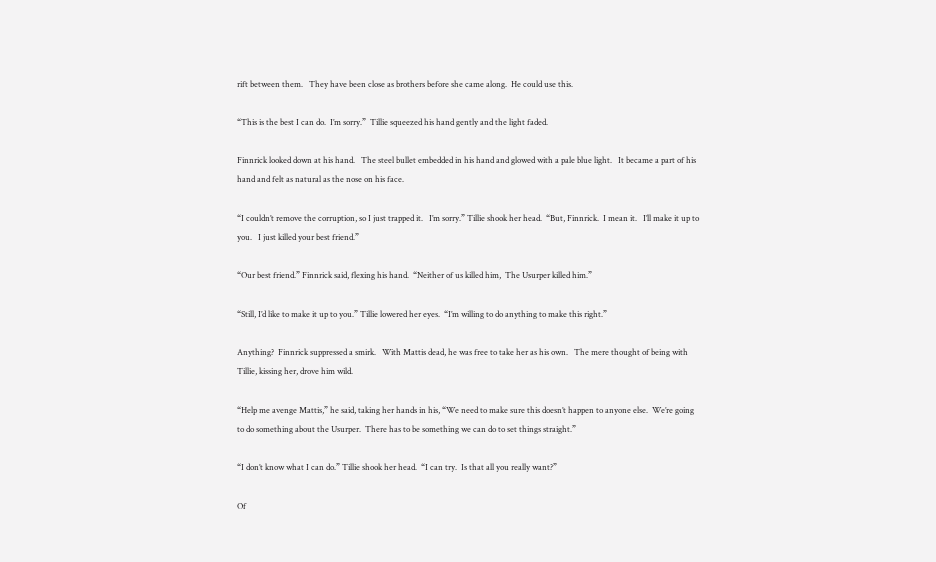rift between them.   They have been close as brothers before she came along.  He could use this.

“This is the best I can do.  I’m sorry.”  Tillie squeezed his hand gently and the light faded.

Finnrick looked down at his hand.   The steel bullet embedded in his hand and glowed with a pale blue light.   It became a part of his hand and felt as natural as the nose on his face.

“I couldn’t remove the corruption, so I just trapped it.   I’m sorry.” Tillie shook her head.  “But, Finnrick.  I mean it.   I’ll make it up to you.   I just killed your best friend.”

“Our best friend.” Finnrick said, flexing his hand.  “Neither of us killed him,  The Usurper killed him.”

“Still, I’d like to make it up to you.” Tillie lowered her eyes.  “I’m willing to do anything to make this right.”

Anything?  Finnrick suppressed a smirk.   With Mattis dead, he was free to take her as his own.   The mere thought of being with Tillie, kissing her, drove him wild.

“Help me avenge Mattis,” he said, taking her hands in his, “We need to make sure this doesn’t happen to anyone else.  We’re going to do something about the Usurper.  There has to be something we can do to set things straight.”

“I don’t know what I can do.” Tillie shook her head.  “I can try.  Is that all you really want?”

Of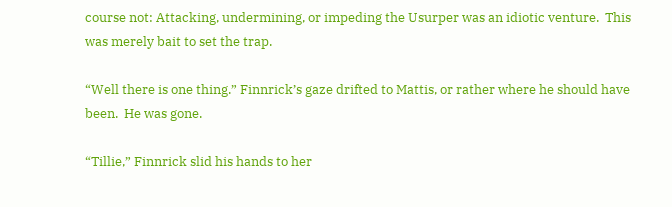course not: Attacking, undermining, or impeding the Usurper was an idiotic venture.  This was merely bait to set the trap.

“Well there is one thing.” Finnrick’s gaze drifted to Mattis, or rather where he should have been.  He was gone.

“Tillie,” Finnrick slid his hands to her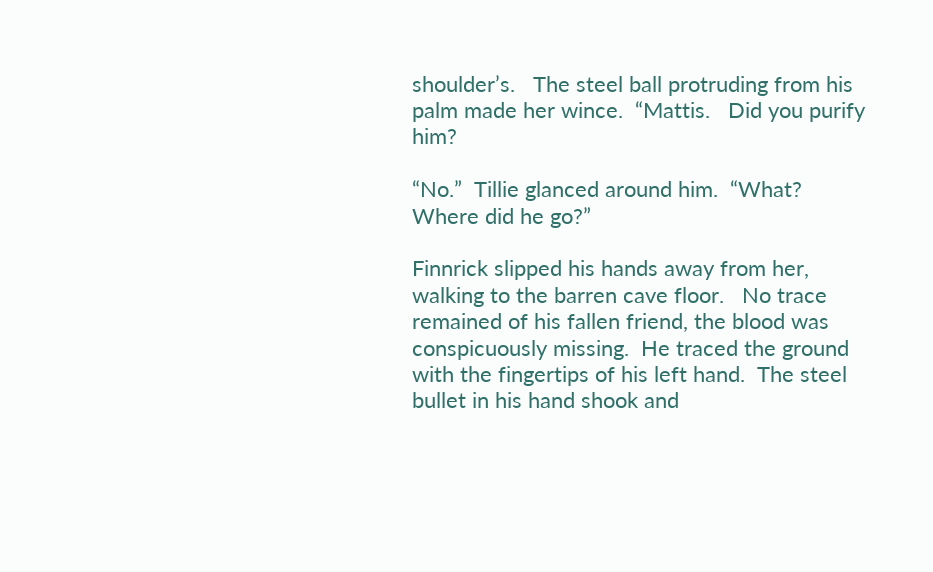shoulder’s.   The steel ball protruding from his palm made her wince.  “Mattis.   Did you purify him?

“No.”  Tillie glanced around him.  “What?  Where did he go?”

Finnrick slipped his hands away from her, walking to the barren cave floor.   No trace remained of his fallen friend, the blood was conspicuously missing.  He traced the ground with the fingertips of his left hand.  The steel bullet in his hand shook and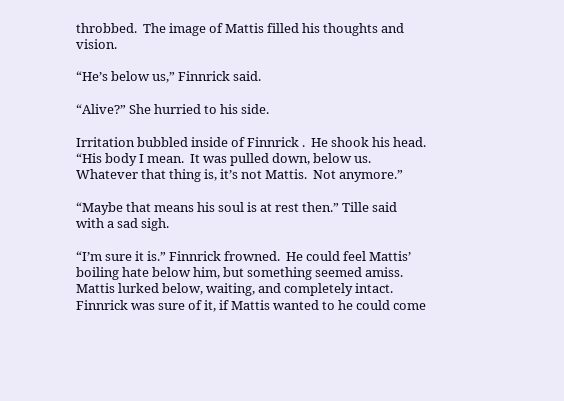throbbed.  The image of Mattis filled his thoughts and vision.

“He’s below us,” Finnrick said.

“Alive?” She hurried to his side.

Irritation bubbled inside of Finnrick .  He shook his head.  “His body I mean.  It was pulled down, below us.   Whatever that thing is, it’s not Mattis.  Not anymore.”

“Maybe that means his soul is at rest then.” Tille said with a sad sigh.

“I’m sure it is.” Finnrick frowned.  He could feel Mattis’ boiling hate below him, but something seemed amiss.   Mattis lurked below, waiting, and completely intact.   Finnrick was sure of it, if Mattis wanted to he could come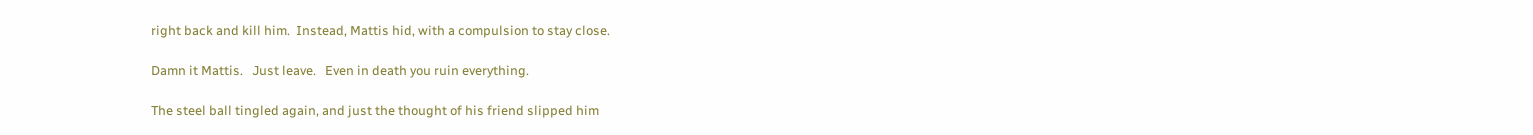right back and kill him.  Instead, Mattis hid, with a compulsion to stay close.

Damn it Mattis.   Just leave.   Even in death you ruin everything.

The steel ball tingled again, and just the thought of his friend slipped him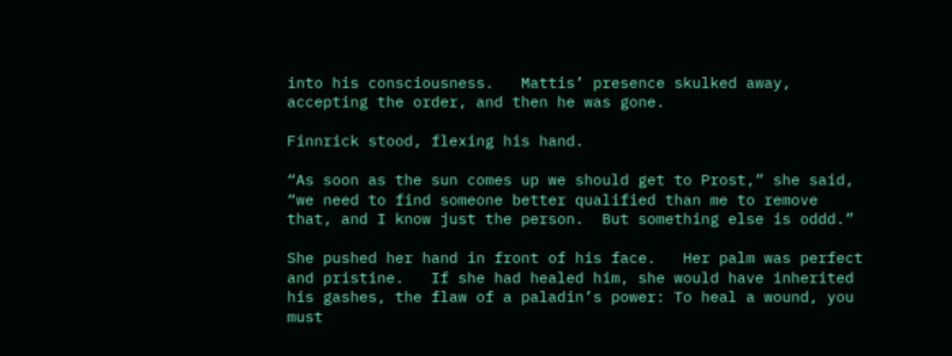into his consciousness.   Mattis’ presence skulked away, accepting the order, and then he was gone.

Finnrick stood, flexing his hand.

“As soon as the sun comes up we should get to Prost,” she said, “we need to find someone better qualified than me to remove that, and I know just the person.  But something else is oddd.”

She pushed her hand in front of his face.   Her palm was perfect and pristine.   If she had healed him, she would have inherited his gashes, the flaw of a paladin’s power: To heal a wound, you must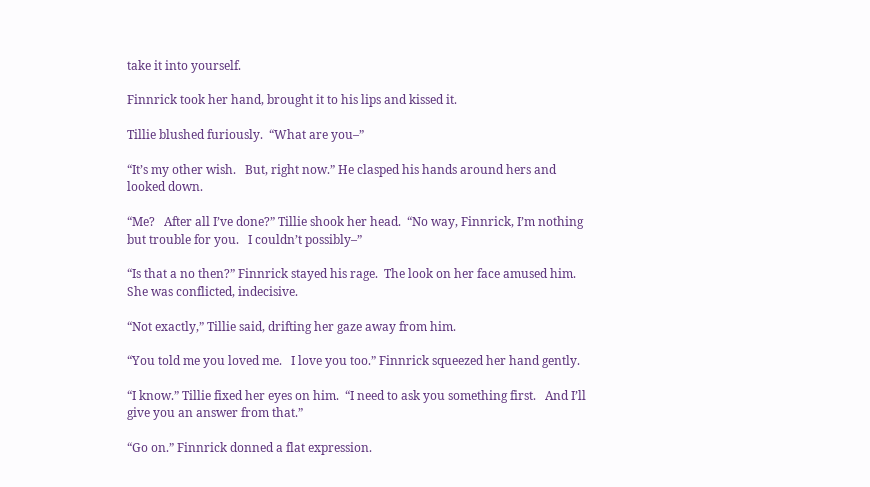take it into yourself.

Finnrick took her hand, brought it to his lips and kissed it.

Tillie blushed furiously.  “What are you–”

“It’s my other wish.   But, right now.” He clasped his hands around hers and looked down.

“Me?   After all I’ve done?” Tillie shook her head.  “No way, Finnrick, I’m nothing but trouble for you.   I couldn’t possibly–”

“Is that a no then?” Finnrick stayed his rage.  The look on her face amused him.   She was conflicted, indecisive.

“Not exactly,” Tillie said, drifting her gaze away from him.

“You told me you loved me.   I love you too.” Finnrick squeezed her hand gently.

“I know.” Tillie fixed her eyes on him.  “I need to ask you something first.   And I’ll give you an answer from that.”

“Go on.” Finnrick donned a flat expression.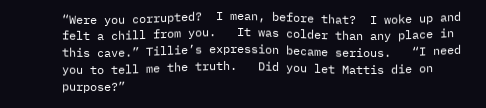“Were you corrupted?  I mean, before that?  I woke up and felt a chill from you.   It was colder than any place in this cave.” Tillie’s expression became serious.   “I need you to tell me the truth.   Did you let Mattis die on purpose?”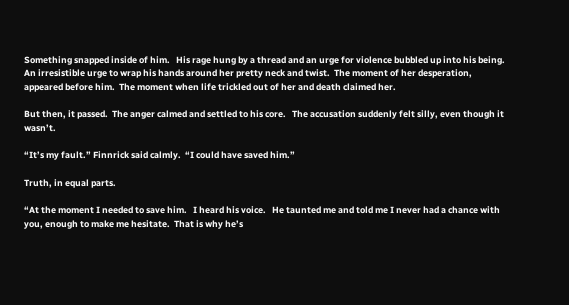Something snapped inside of him.   His rage hung by a thread and an urge for violence bubbled up into his being.   An irresistible urge to wrap his hands around her pretty neck and twist.  The moment of her desperation, appeared before him.  The moment when life trickled out of her and death claimed her.

But then, it passed.  The anger calmed and settled to his core.   The accusation suddenly felt silly, even though it wasn’t.

“It’s my fault.” Finnrick said calmly.  “I could have saved him.”

Truth, in equal parts.

“At the moment I needed to save him.   I heard his voice.   He taunted me and told me I never had a chance with you, enough to make me hesitate.  That is why he’s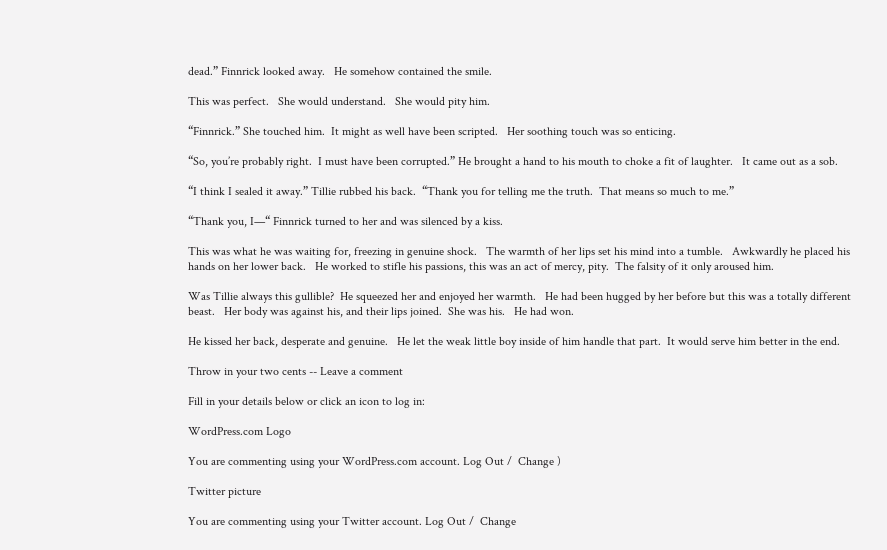dead.” Finnrick looked away.   He somehow contained the smile.

This was perfect.   She would understand.   She would pity him.

“Finnrick.” She touched him.  It might as well have been scripted.   Her soothing touch was so enticing.

“So, you’re probably right.  I must have been corrupted.” He brought a hand to his mouth to choke a fit of laughter.   It came out as a sob.

“I think I sealed it away.” Tillie rubbed his back.  “Thank you for telling me the truth.  That means so much to me.”

“Thank you, I—“ Finnrick turned to her and was silenced by a kiss.

This was what he was waiting for, freezing in genuine shock.   The warmth of her lips set his mind into a tumble.   Awkwardly he placed his hands on her lower back.   He worked to stifle his passions, this was an act of mercy, pity.  The falsity of it only aroused him.

Was Tillie always this gullible?  He squeezed her and enjoyed her warmth.   He had been hugged by her before but this was a totally different beast.   Her body was against his, and their lips joined.  She was his.   He had won.

He kissed her back, desperate and genuine.   He let the weak little boy inside of him handle that part.  It would serve him better in the end.

Throw in your two cents -- Leave a comment

Fill in your details below or click an icon to log in:

WordPress.com Logo

You are commenting using your WordPress.com account. Log Out /  Change )

Twitter picture

You are commenting using your Twitter account. Log Out /  Change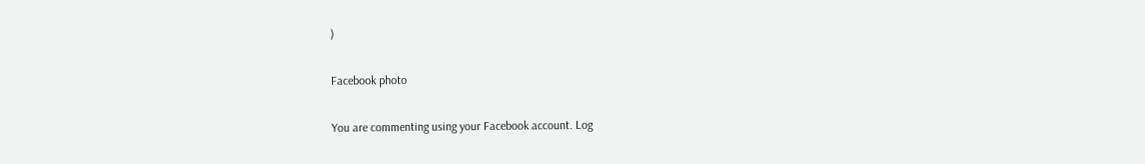)

Facebook photo

You are commenting using your Facebook account. Log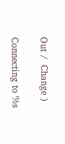Out /  Change )

Connecting to %s